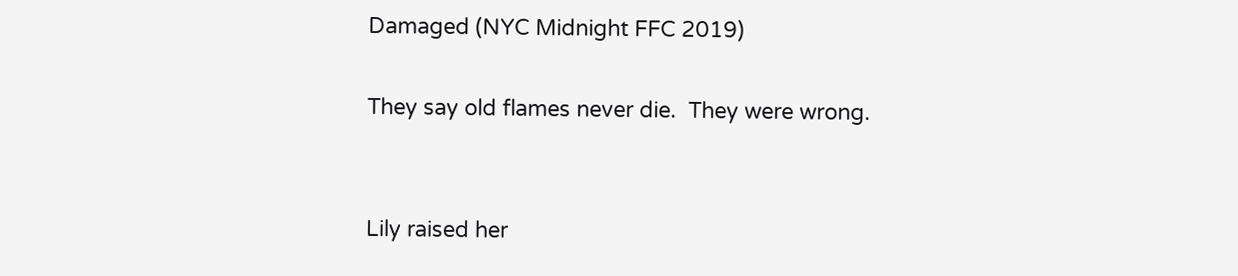Damaged (NYC Midnight FFC 2019)

They say old flames never die.  They were wrong.


Lily raised her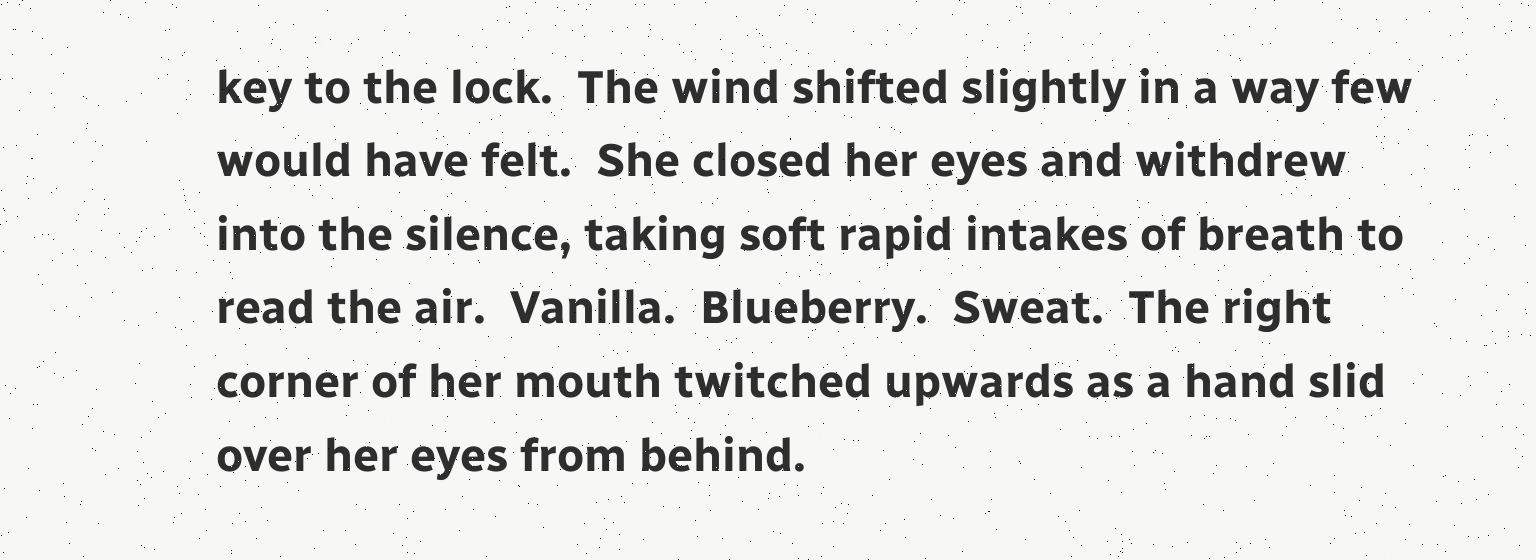key to the lock.  The wind shifted slightly in a way few would have felt.  She closed her eyes and withdrew into the silence, taking soft rapid intakes of breath to read the air.  Vanilla.  Blueberry.  Sweat.  The right corner of her mouth twitched upwards as a hand slid over her eyes from behind.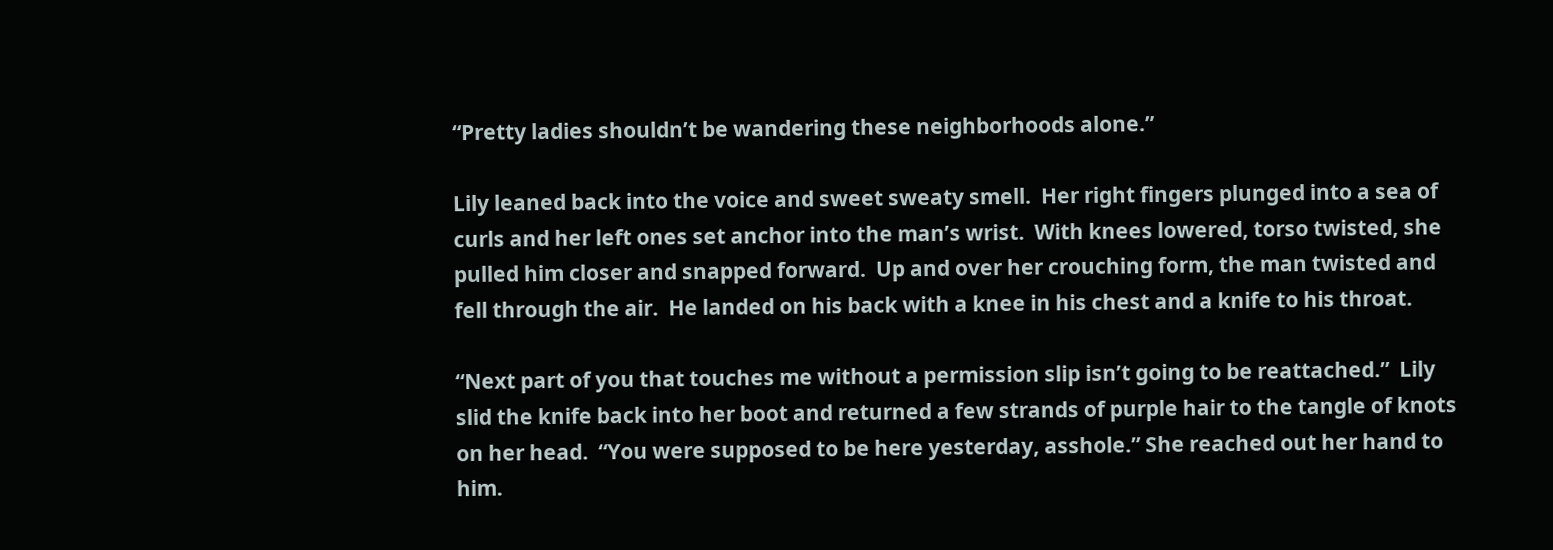“Pretty ladies shouldn’t be wandering these neighborhoods alone.”

Lily leaned back into the voice and sweet sweaty smell.  Her right fingers plunged into a sea of curls and her left ones set anchor into the man’s wrist.  With knees lowered, torso twisted, she pulled him closer and snapped forward.  Up and over her crouching form, the man twisted and fell through the air.  He landed on his back with a knee in his chest and a knife to his throat.

“Next part of you that touches me without a permission slip isn’t going to be reattached.”  Lily slid the knife back into her boot and returned a few strands of purple hair to the tangle of knots on her head.  “You were supposed to be here yesterday, asshole.” She reached out her hand to him.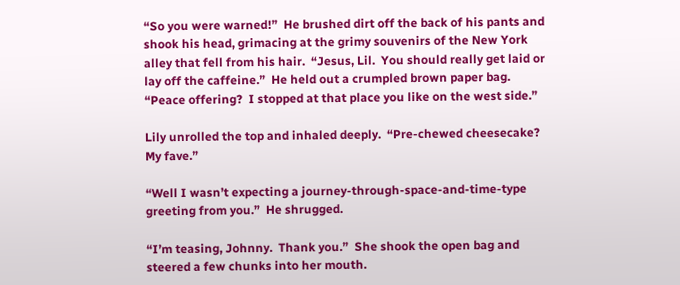“So you were warned!”  He brushed dirt off the back of his pants and shook his head, grimacing at the grimy souvenirs of the New York alley that fell from his hair.  “Jesus, Lil.  You should really get laid or lay off the caffeine.”  He held out a crumpled brown paper bag.  “Peace offering?  I stopped at that place you like on the west side.”

Lily unrolled the top and inhaled deeply.  “Pre-chewed cheesecake?  My fave.”

“Well I wasn’t expecting a journey-through-space-and-time-type greeting from you.”  He shrugged.

“I’m teasing, Johnny.  Thank you.”  She shook the open bag and steered a few chunks into her mouth.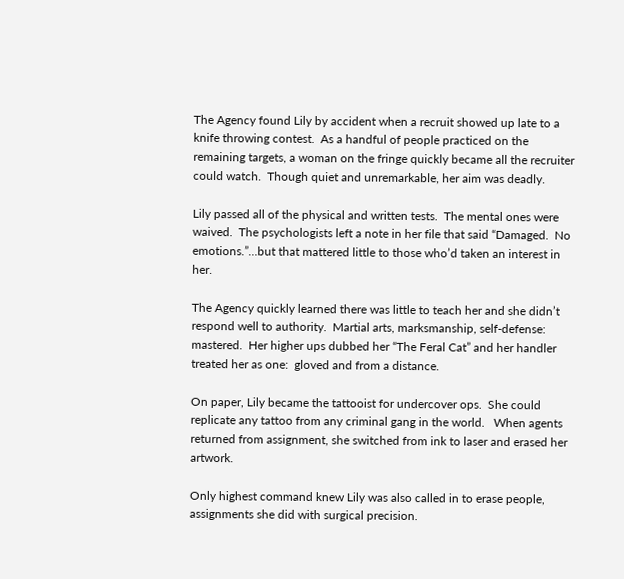The Agency found Lily by accident when a recruit showed up late to a knife throwing contest.  As a handful of people practiced on the remaining targets, a woman on the fringe quickly became all the recruiter could watch.  Though quiet and unremarkable, her aim was deadly.

Lily passed all of the physical and written tests.  The mental ones were waived.  The psychologists left a note in her file that said “Damaged.  No emotions.”…but that mattered little to those who’d taken an interest in her.

The Agency quickly learned there was little to teach her and she didn’t respond well to authority.  Martial arts, marksmanship, self-defense: mastered.  Her higher ups dubbed her “The Feral Cat” and her handler treated her as one:  gloved and from a distance.

On paper, Lily became the tattooist for undercover ops.  She could replicate any tattoo from any criminal gang in the world.   When agents returned from assignment, she switched from ink to laser and erased her artwork.

Only highest command knew Lily was also called in to erase people, assignments she did with surgical precision.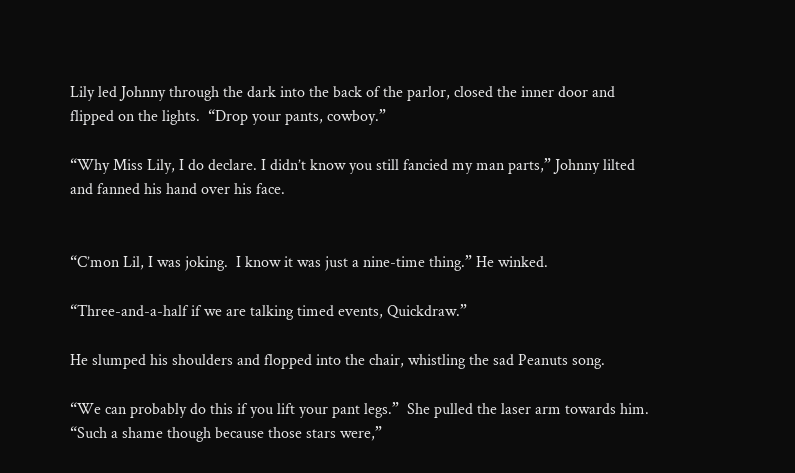Lily led Johnny through the dark into the back of the parlor, closed the inner door and flipped on the lights.  “Drop your pants, cowboy.”

“Why Miss Lily, I do declare. I didn’t know you still fancied my man parts,” Johnny lilted and fanned his hand over his face.


“C’mon Lil, I was joking.  I know it was just a nine-time thing.” He winked.

“Three-and-a-half if we are talking timed events, Quickdraw.”

He slumped his shoulders and flopped into the chair, whistling the sad Peanuts song.

“We can probably do this if you lift your pant legs.”  She pulled the laser arm towards him.  “Such a shame though because those stars were,”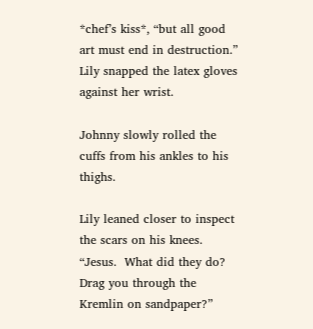*chef’s kiss*, “but all good art must end in destruction.” Lily snapped the latex gloves against her wrist.

Johnny slowly rolled the cuffs from his ankles to his thighs.

Lily leaned closer to inspect the scars on his knees.  “Jesus.  What did they do?  Drag you through the Kremlin on sandpaper?”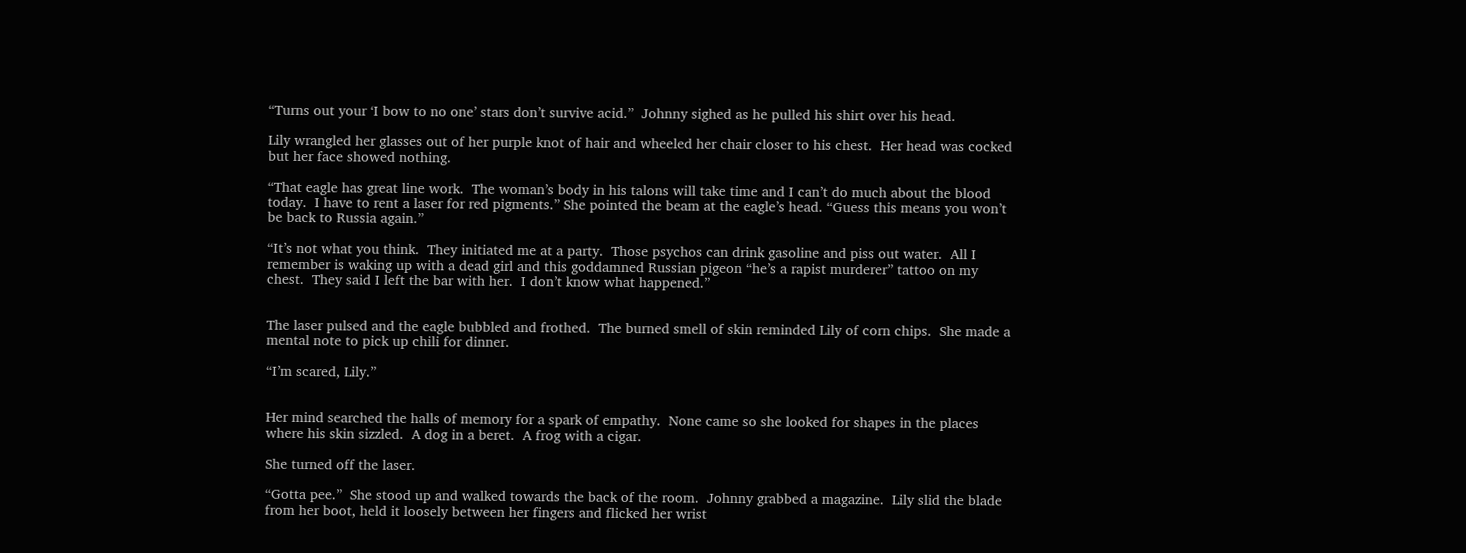“Turns out your ‘I bow to no one’ stars don’t survive acid.”  Johnny sighed as he pulled his shirt over his head.

Lily wrangled her glasses out of her purple knot of hair and wheeled her chair closer to his chest.  Her head was cocked but her face showed nothing.

“That eagle has great line work.  The woman’s body in his talons will take time and I can’t do much about the blood today.  I have to rent a laser for red pigments.” She pointed the beam at the eagle’s head. “Guess this means you won’t be back to Russia again.”

“It’s not what you think.  They initiated me at a party.  Those psychos can drink gasoline and piss out water.  All I remember is waking up with a dead girl and this goddamned Russian pigeon “he’s a rapist murderer” tattoo on my chest.  They said I left the bar with her.  I don’t know what happened.”


The laser pulsed and the eagle bubbled and frothed.  The burned smell of skin reminded Lily of corn chips.  She made a mental note to pick up chili for dinner.

“I’m scared, Lily.”


Her mind searched the halls of memory for a spark of empathy.  None came so she looked for shapes in the places where his skin sizzled.  A dog in a beret.  A frog with a cigar.

She turned off the laser.

“Gotta pee.”  She stood up and walked towards the back of the room.  Johnny grabbed a magazine.  Lily slid the blade from her boot, held it loosely between her fingers and flicked her wrist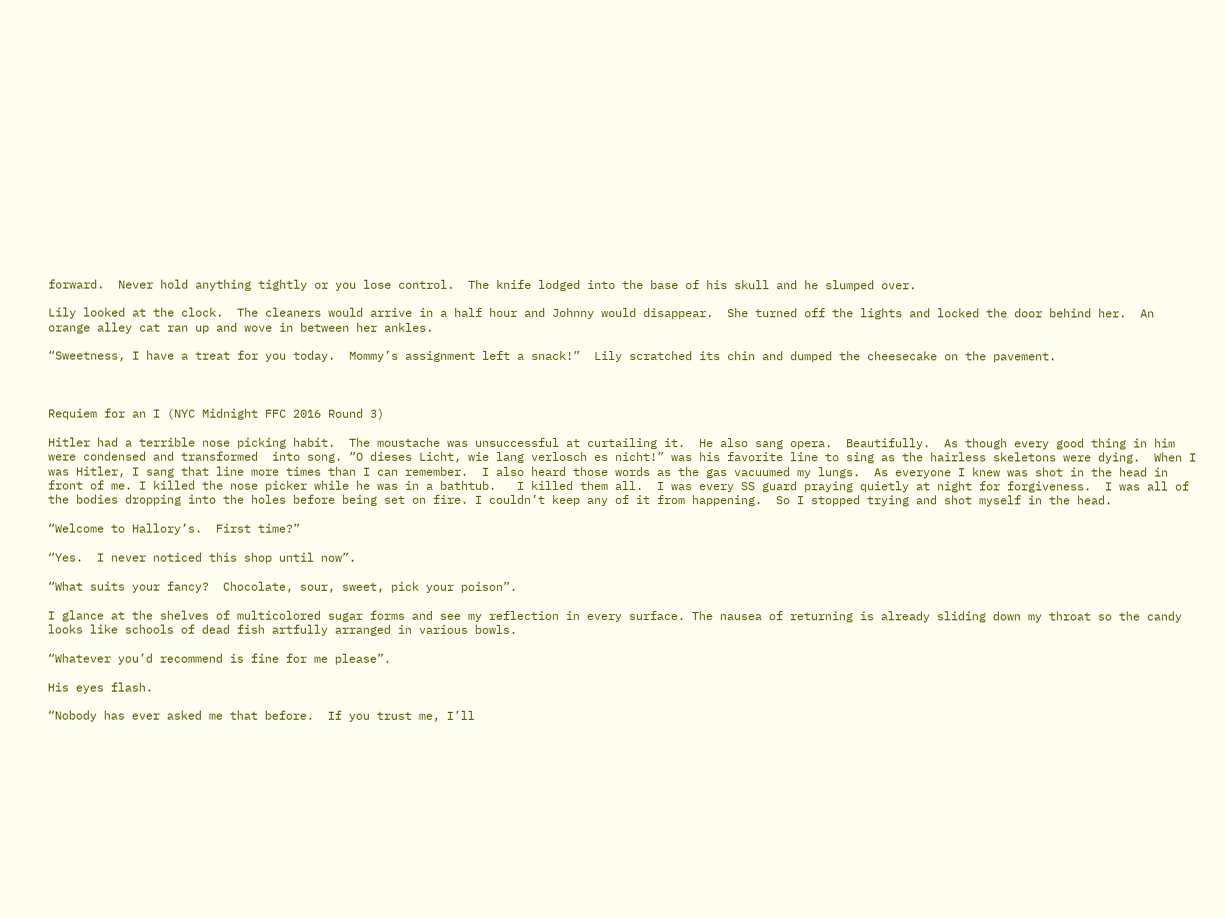forward.  Never hold anything tightly or you lose control.  The knife lodged into the base of his skull and he slumped over.

Lily looked at the clock.  The cleaners would arrive in a half hour and Johnny would disappear.  She turned off the lights and locked the door behind her.  An orange alley cat ran up and wove in between her ankles.

“Sweetness, I have a treat for you today.  Mommy’s assignment left a snack!”  Lily scratched its chin and dumped the cheesecake on the pavement.



Requiem for an I (NYC Midnight FFC 2016 Round 3)

Hitler had a terrible nose picking habit.  The moustache was unsuccessful at curtailing it.  He also sang opera.  Beautifully.  As though every good thing in him were condensed and transformed  into song. “O dieses Licht, wie lang verlosch es nicht!” was his favorite line to sing as the hairless skeletons were dying.  When I was Hitler, I sang that line more times than I can remember.  I also heard those words as the gas vacuumed my lungs.  As everyone I knew was shot in the head in front of me. I killed the nose picker while he was in a bathtub.   I killed them all.  I was every SS guard praying quietly at night for forgiveness.  I was all of the bodies dropping into the holes before being set on fire. I couldn’t keep any of it from happening.  So I stopped trying and shot myself in the head.

“Welcome to Hallory’s.  First time?”

“Yes.  I never noticed this shop until now”.

“What suits your fancy?  Chocolate, sour, sweet, pick your poison”.

I glance at the shelves of multicolored sugar forms and see my reflection in every surface. The nausea of returning is already sliding down my throat so the candy looks like schools of dead fish artfully arranged in various bowls.

“Whatever you’d recommend is fine for me please”.

His eyes flash.

“Nobody has ever asked me that before.  If you trust me, I’ll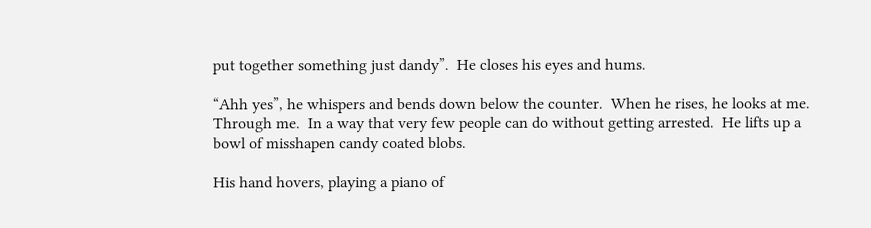put together something just dandy”.  He closes his eyes and hums.

“Ahh yes”, he whispers and bends down below the counter.  When he rises, he looks at me.  Through me.  In a way that very few people can do without getting arrested.  He lifts up a bowl of misshapen candy coated blobs.

His hand hovers, playing a piano of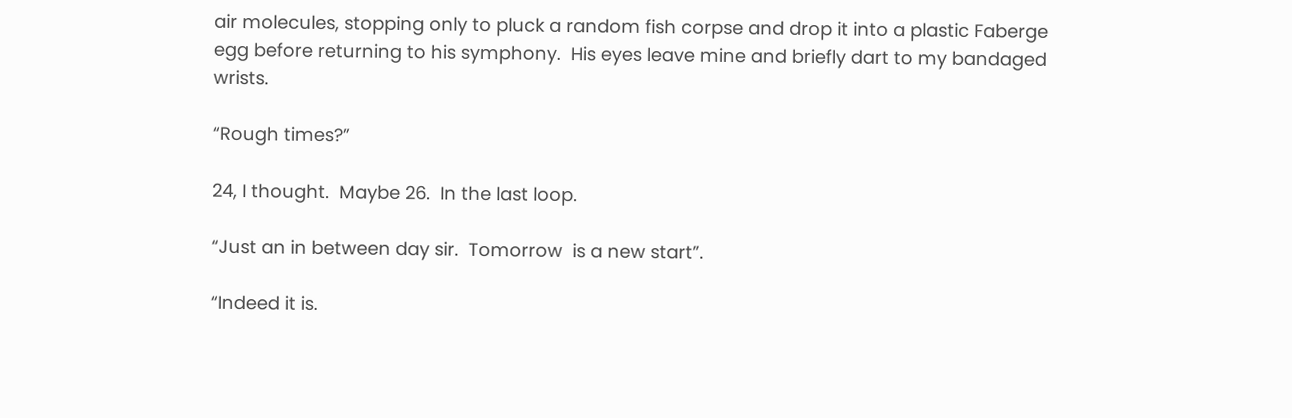air molecules, stopping only to pluck a random fish corpse and drop it into a plastic Faberge egg before returning to his symphony.  His eyes leave mine and briefly dart to my bandaged wrists.

“Rough times?”

24, I thought.  Maybe 26.  In the last loop.

“Just an in between day sir.  Tomorrow  is a new start”.

“Indeed it is.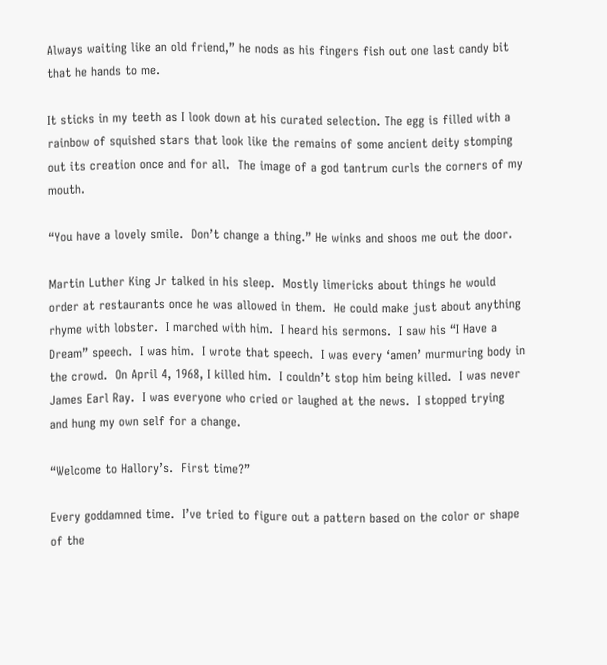Always waiting like an old friend,” he nods as his fingers fish out one last candy bit that he hands to me.

It sticks in my teeth as I look down at his curated selection. The egg is filled with a rainbow of squished stars that look like the remains of some ancient deity stomping out its creation once and for all.  The image of a god tantrum curls the corners of my mouth.

“You have a lovely smile.  Don’t change a thing.” He winks and shoos me out the door.

Martin Luther King Jr talked in his sleep.  Mostly limericks about things he would order at restaurants once he was allowed in them.  He could make just about anything rhyme with lobster.  I marched with him.  I heard his sermons.  I saw his “I Have a Dream” speech.  I was him.  I wrote that speech.  I was every ‘amen’ murmuring body in the crowd.  On April 4, 1968, I killed him.  I couldn’t stop him being killed.  I was never James Earl Ray.  I was everyone who cried or laughed at the news.  I stopped trying and hung my own self for a change.

“Welcome to Hallory’s.  First time?”

Every goddamned time.  I’ve tried to figure out a pattern based on the color or shape of the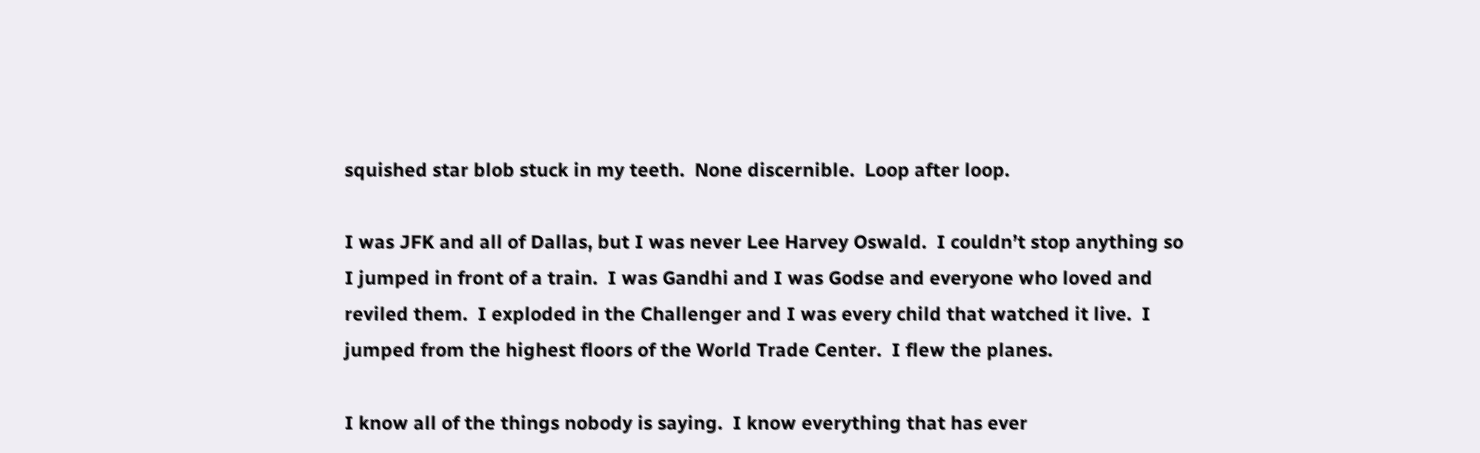squished star blob stuck in my teeth.  None discernible.  Loop after loop.

I was JFK and all of Dallas, but I was never Lee Harvey Oswald.  I couldn’t stop anything so I jumped in front of a train.  I was Gandhi and I was Godse and everyone who loved and reviled them.  I exploded in the Challenger and I was every child that watched it live.  I jumped from the highest floors of the World Trade Center.  I flew the planes.

I know all of the things nobody is saying.  I know everything that has ever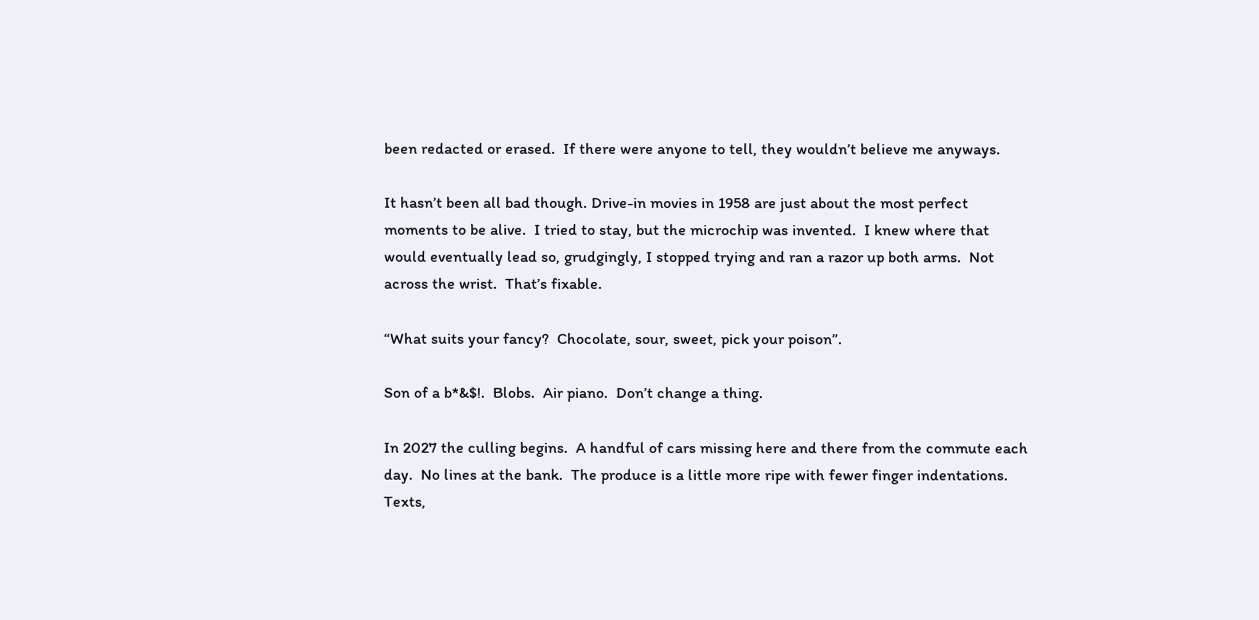been redacted or erased.  If there were anyone to tell, they wouldn’t believe me anyways.

It hasn’t been all bad though. Drive-in movies in 1958 are just about the most perfect moments to be alive.  I tried to stay, but the microchip was invented.  I knew where that would eventually lead so, grudgingly, I stopped trying and ran a razor up both arms.  Not across the wrist.  That’s fixable.

“What suits your fancy?  Chocolate, sour, sweet, pick your poison”.

Son of a b*&$!.  Blobs.  Air piano.  Don’t change a thing.

In 2027 the culling begins.  A handful of cars missing here and there from the commute each day.  No lines at the bank.  The produce is a little more ripe with fewer finger indentations.  Texts,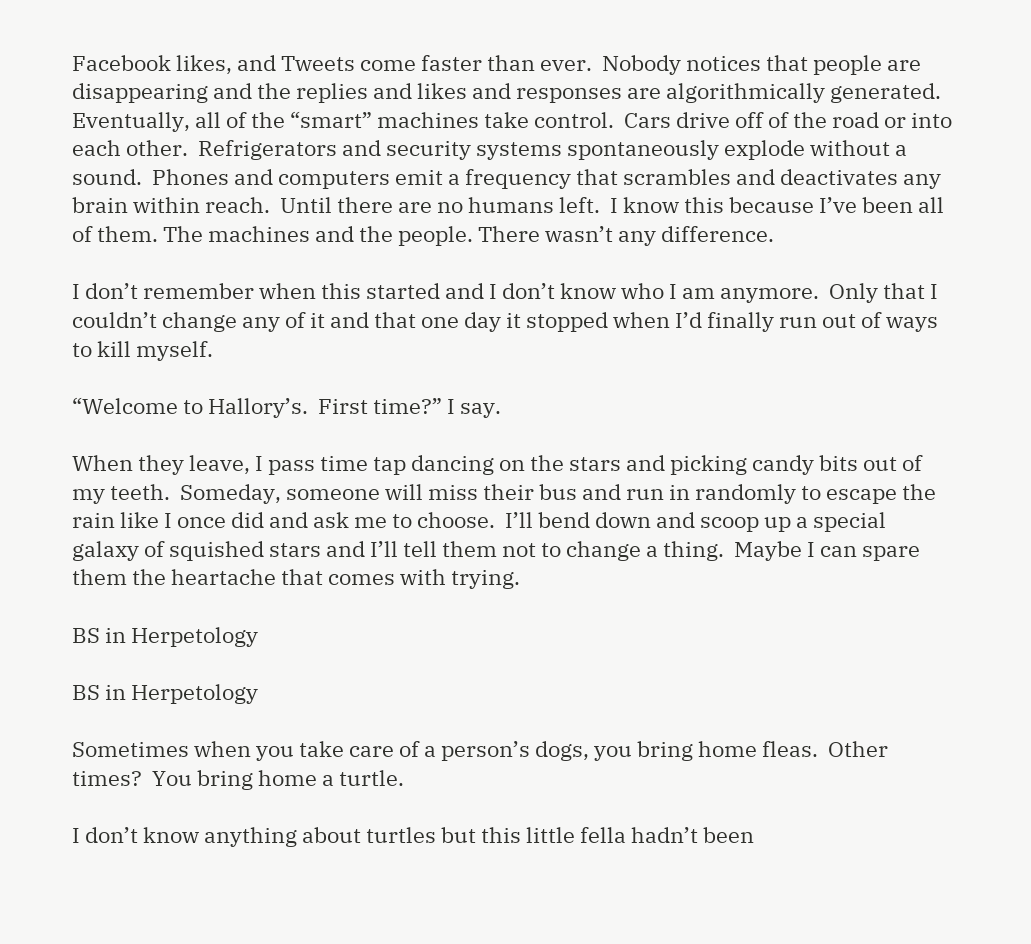Facebook likes, and Tweets come faster than ever.  Nobody notices that people are disappearing and the replies and likes and responses are algorithmically generated.  Eventually, all of the “smart” machines take control.  Cars drive off of the road or into each other.  Refrigerators and security systems spontaneously explode without a sound.  Phones and computers emit a frequency that scrambles and deactivates any brain within reach.  Until there are no humans left.  I know this because I’ve been all of them. The machines and the people. There wasn’t any difference.

I don’t remember when this started and I don’t know who I am anymore.  Only that I couldn’t change any of it and that one day it stopped when I’d finally run out of ways to kill myself.

“Welcome to Hallory’s.  First time?” I say.

When they leave, I pass time tap dancing on the stars and picking candy bits out of my teeth.  Someday, someone will miss their bus and run in randomly to escape the rain like I once did and ask me to choose.  I’ll bend down and scoop up a special galaxy of squished stars and I’ll tell them not to change a thing.  Maybe I can spare them the heartache that comes with trying.

BS in Herpetology

BS in Herpetology

Sometimes when you take care of a person’s dogs, you bring home fleas.  Other times?  You bring home a turtle.

I don’t know anything about turtles but this little fella hadn’t been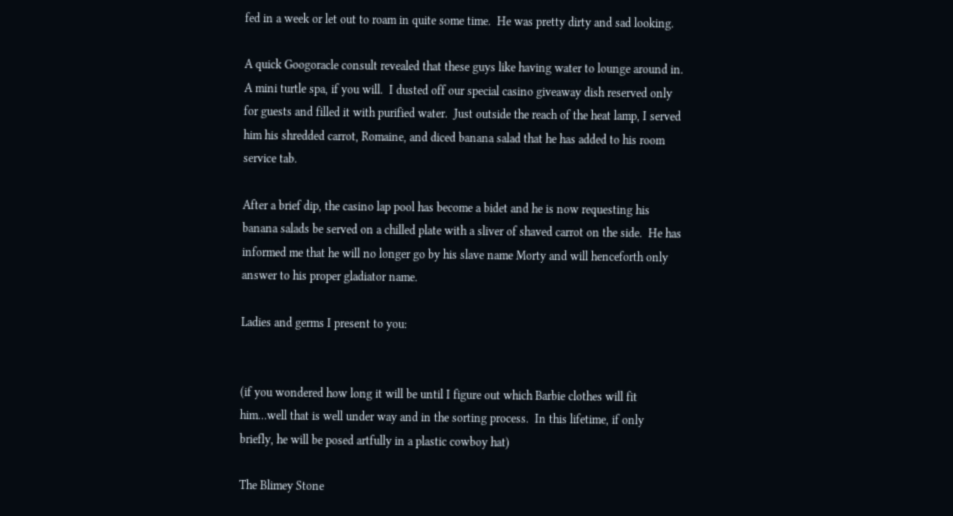fed in a week or let out to roam in quite some time.  He was pretty dirty and sad looking.

A quick Googoracle consult revealed that these guys like having water to lounge around in.  A mini turtle spa, if you will.  I dusted off our special casino giveaway dish reserved only for guests and filled it with purified water.  Just outside the reach of the heat lamp, I served him his shredded carrot, Romaine, and diced banana salad that he has added to his room service tab.

After a brief dip, the casino lap pool has become a bidet and he is now requesting his banana salads be served on a chilled plate with a sliver of shaved carrot on the side.  He has informed me that he will no longer go by his slave name Morty and will henceforth only answer to his proper gladiator name.

Ladies and germs I present to you:


(if you wondered how long it will be until I figure out which Barbie clothes will fit him…well that is well under way and in the sorting process.  In this lifetime, if only briefly, he will be posed artfully in a plastic cowboy hat)

The Blimey Stone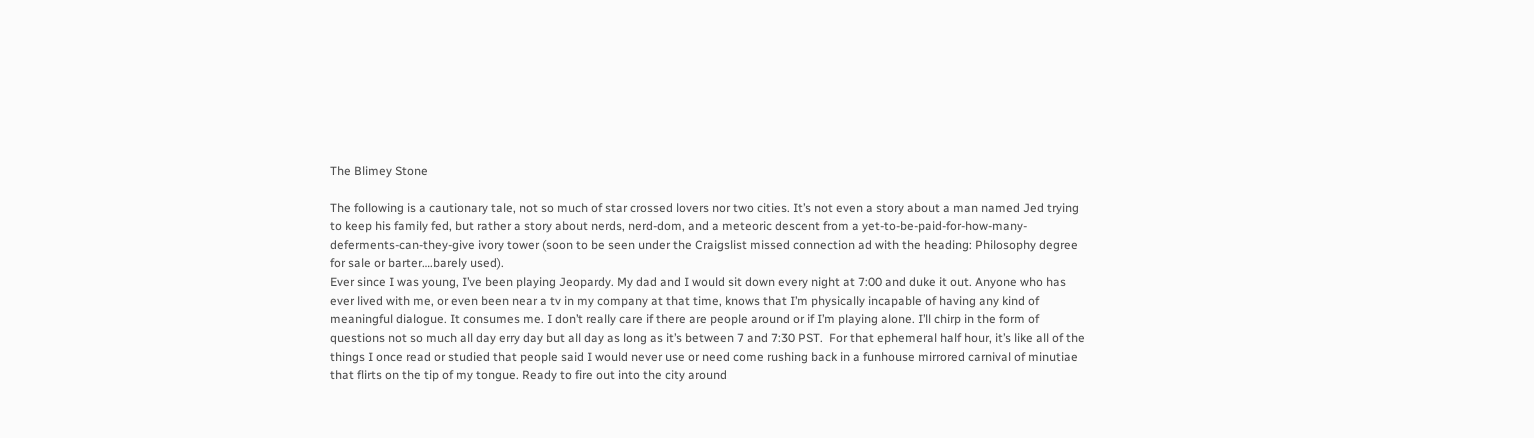The Blimey Stone

The following is a cautionary tale, not so much of star crossed lovers nor two cities. It’s not even a story about a man named Jed trying to keep his family fed, but rather a story about nerds, nerd-dom, and a meteoric descent from a yet-to-be-paid-for-how-many-deferments-can-they-give ivory tower (soon to be seen under the Craigslist missed connection ad with the heading: Philosophy degree for sale or barter….barely used).
Ever since I was young, I’ve been playing Jeopardy. My dad and I would sit down every night at 7:00 and duke it out. Anyone who has ever lived with me, or even been near a tv in my company at that time, knows that I’m physically incapable of having any kind of meaningful dialogue. It consumes me. I don’t really care if there are people around or if I’m playing alone. I’ll chirp in the form of questions not so much all day erry day but all day as long as it’s between 7 and 7:30 PST.  For that ephemeral half hour, it’s like all of the things I once read or studied that people said I would never use or need come rushing back in a funhouse mirrored carnival of minutiae that flirts on the tip of my tongue. Ready to fire out into the city around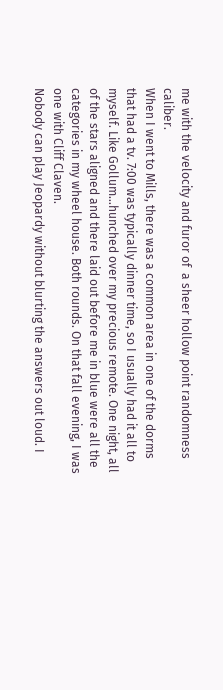me with the velocity and furor of  a sheer hollow point randomness caliber.
When I went to Mills, there was a common area in one of the dorms that had a tv. 7:00 was typically dinner time, so I usually had it all to myself. Like Gollum…hunched over my precious remote. One night, all of the stars aligned and there laid out before me in blue were all the categories in my wheel house. Both rounds. On that fall evening, I was one with Cliff Claven.
Nobody can play Jeopardy without blurting the answers out loud. I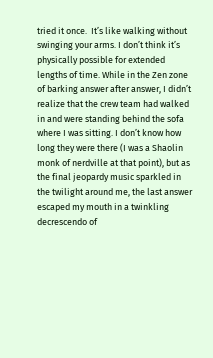tried it once.  It’s like walking without swinging your arms. I don’t think it’s physically possible for extended lengths of time. While in the Zen zone of barking answer after answer, I didn’t realize that the crew team had walked in and were standing behind the sofa where I was sitting. I don’t know how long they were there (I was a Shaolin monk of nerdville at that point), but as the final jeopardy music sparkled in the twilight around me, the last answer escaped my mouth in a twinkling decrescendo of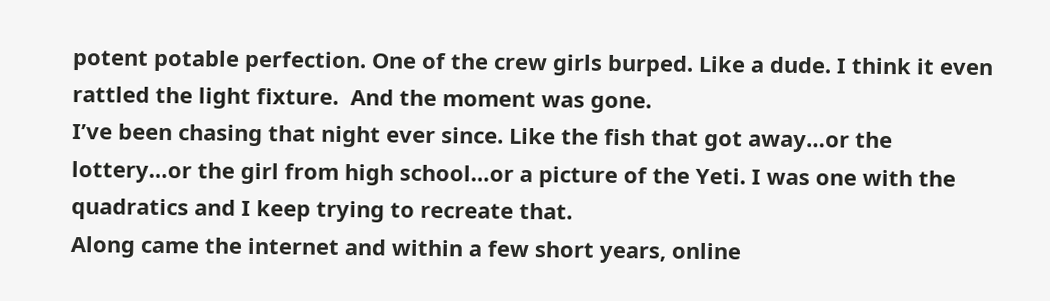potent potable perfection. One of the crew girls burped. Like a dude. I think it even rattled the light fixture.  And the moment was gone.
I’ve been chasing that night ever since. Like the fish that got away…or the lottery…or the girl from high school…or a picture of the Yeti. I was one with the quadratics and I keep trying to recreate that.
Along came the internet and within a few short years, online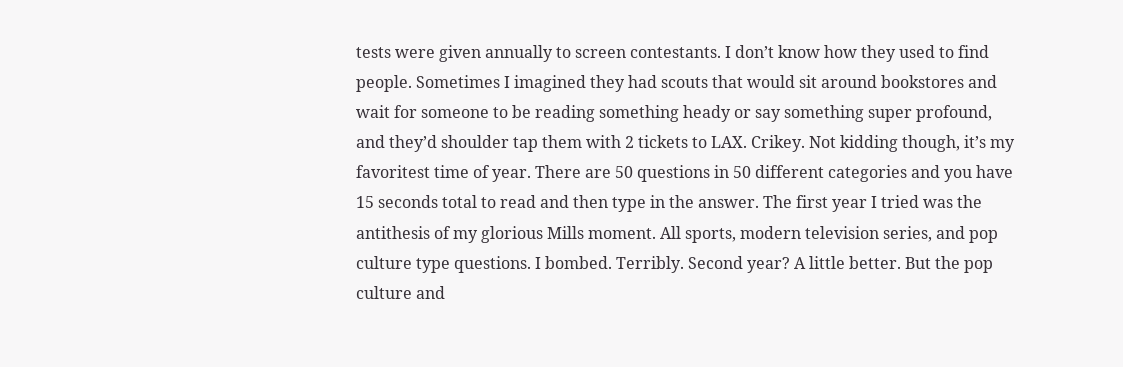tests were given annually to screen contestants. I don’t know how they used to find people. Sometimes I imagined they had scouts that would sit around bookstores and wait for someone to be reading something heady or say something super profound, and they’d shoulder tap them with 2 tickets to LAX. Crikey. Not kidding though, it’s my favoritest time of year. There are 50 questions in 50 different categories and you have 15 seconds total to read and then type in the answer. The first year I tried was the antithesis of my glorious Mills moment. All sports, modern television series, and pop culture type questions. I bombed. Terribly. Second year? A little better. But the pop culture and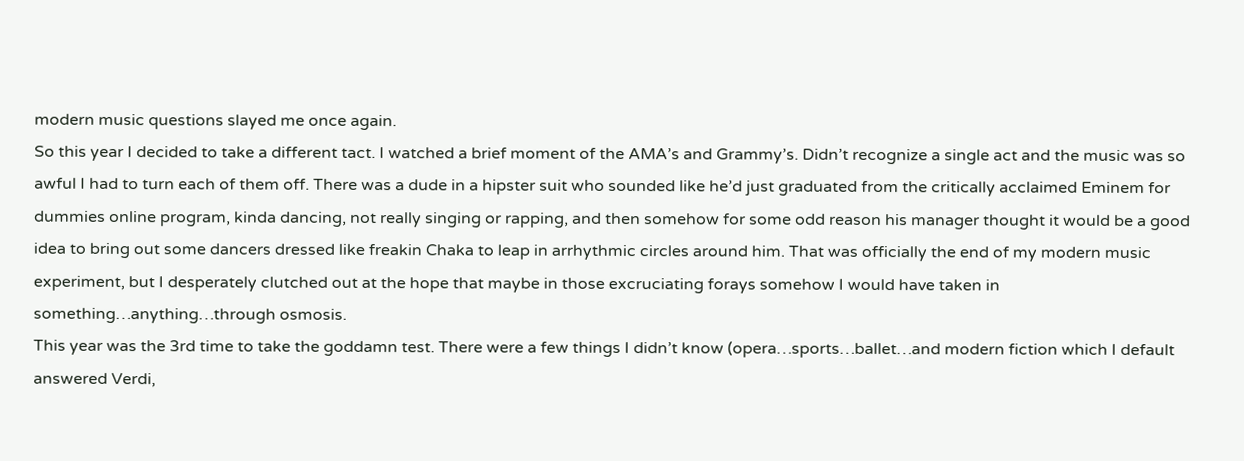modern music questions slayed me once again.
So this year I decided to take a different tact. I watched a brief moment of the AMA’s and Grammy’s. Didn’t recognize a single act and the music was so awful I had to turn each of them off. There was a dude in a hipster suit who sounded like he’d just graduated from the critically acclaimed Eminem for dummies online program, kinda dancing, not really singing or rapping, and then somehow for some odd reason his manager thought it would be a good idea to bring out some dancers dressed like freakin Chaka to leap in arrhythmic circles around him. That was officially the end of my modern music experiment, but I desperately clutched out at the hope that maybe in those excruciating forays somehow I would have taken in something…anything…through osmosis.
This year was the 3rd time to take the goddamn test. There were a few things I didn’t know (opera…sports…ballet…and modern fiction which I default answered Verdi,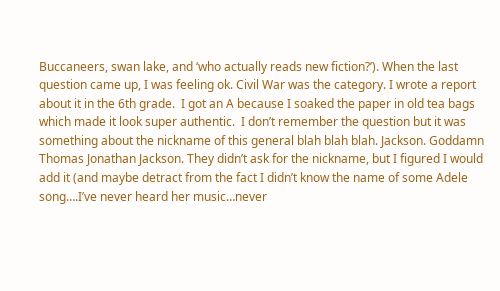Buccaneers, swan lake, and ‘who actually reads new fiction?’). When the last question came up, I was feeling ok. Civil War was the category. I wrote a report about it in the 6th grade.  I got an A because I soaked the paper in old tea bags which made it look super authentic.  I don’t remember the question but it was something about the nickname of this general blah blah blah. Jackson. Goddamn Thomas Jonathan Jackson. They didn’t ask for the nickname, but I figured I would add it (and maybe detract from the fact I didn’t know the name of some Adele song….I’ve never heard her music…never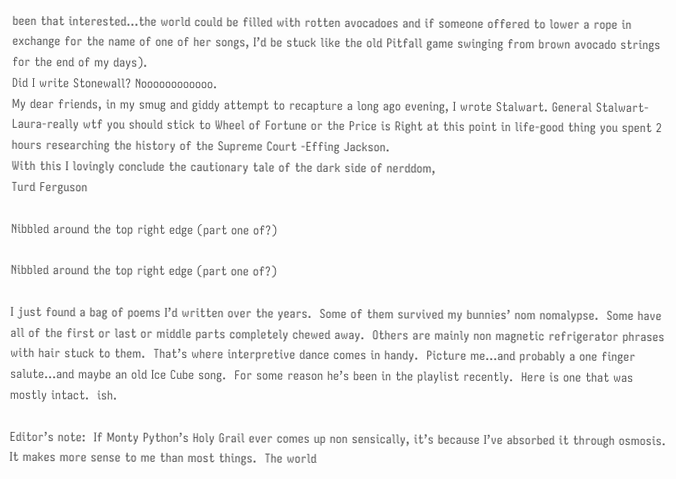been that interested…the world could be filled with rotten avocadoes and if someone offered to lower a rope in exchange for the name of one of her songs, I’d be stuck like the old Pitfall game swinging from brown avocado strings for the end of my days).
Did I write Stonewall? Noooooooooooo.
My dear friends, in my smug and giddy attempt to recapture a long ago evening, I wrote Stalwart. General Stalwart-Laura-really wtf you should stick to Wheel of Fortune or the Price is Right at this point in life-good thing you spent 2 hours researching the history of the Supreme Court -Effing Jackson.
With this I lovingly conclude the cautionary tale of the dark side of nerddom,
Turd Ferguson

Nibbled around the top right edge (part one of?)

Nibbled around the top right edge (part one of?)

I just found a bag of poems I’d written over the years.  Some of them survived my bunnies’ nom nomalypse.  Some have all of the first or last or middle parts completely chewed away.  Others are mainly non magnetic refrigerator phrases with hair stuck to them.  That’s where interpretive dance comes in handy.  Picture me…and probably a one finger salute…and maybe an old Ice Cube song.  For some reason he’s been in the playlist recently.  Here is one that was mostly intact.  ish.

Editor’s note:  If Monty Python’s Holy Grail ever comes up non sensically, it’s because I’ve absorbed it through osmosis.  It makes more sense to me than most things.  The world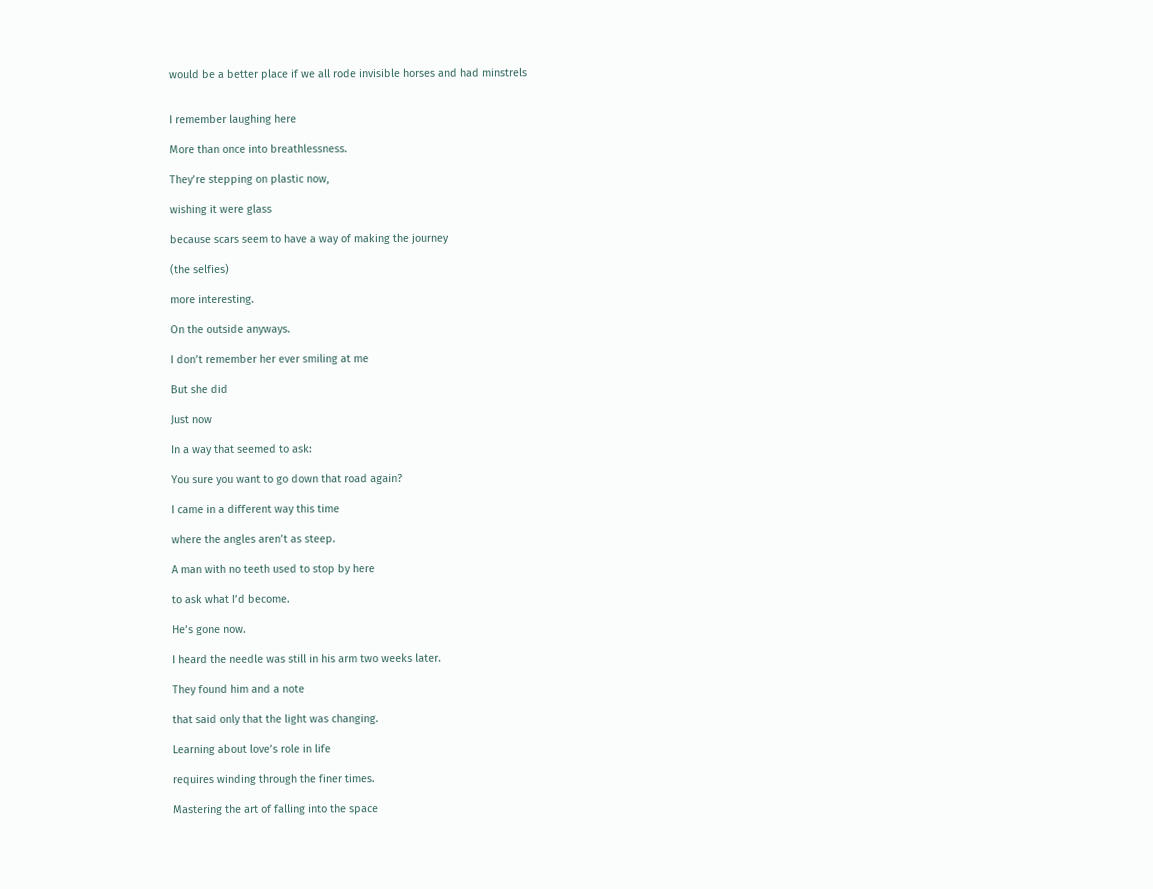would be a better place if we all rode invisible horses and had minstrels


I remember laughing here

More than once into breathlessness.

They’re stepping on plastic now,

wishing it were glass

because scars seem to have a way of making the journey

(the selfies)

more interesting.

On the outside anyways.

I don’t remember her ever smiling at me

But she did

Just now

In a way that seemed to ask:

You sure you want to go down that road again?

I came in a different way this time

where the angles aren’t as steep.

A man with no teeth used to stop by here

to ask what I’d become.

He’s gone now.

I heard the needle was still in his arm two weeks later.

They found him and a note

that said only that the light was changing.

Learning about love’s role in life

requires winding through the finer times.

Mastering the art of falling into the space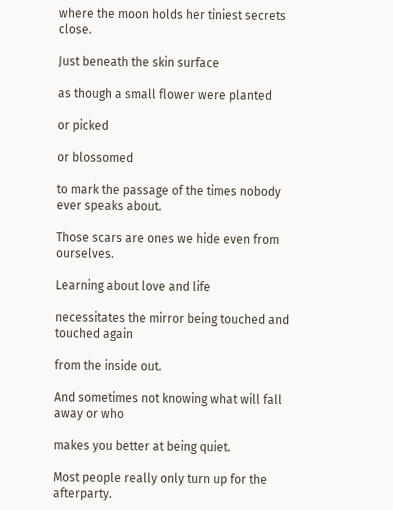where the moon holds her tiniest secrets close.

Just beneath the skin surface

as though a small flower were planted

or picked

or blossomed

to mark the passage of the times nobody ever speaks about.

Those scars are ones we hide even from ourselves.

Learning about love and life

necessitates the mirror being touched and touched again

from the inside out.

And sometimes not knowing what will fall away or who

makes you better at being quiet.

Most people really only turn up for the afterparty.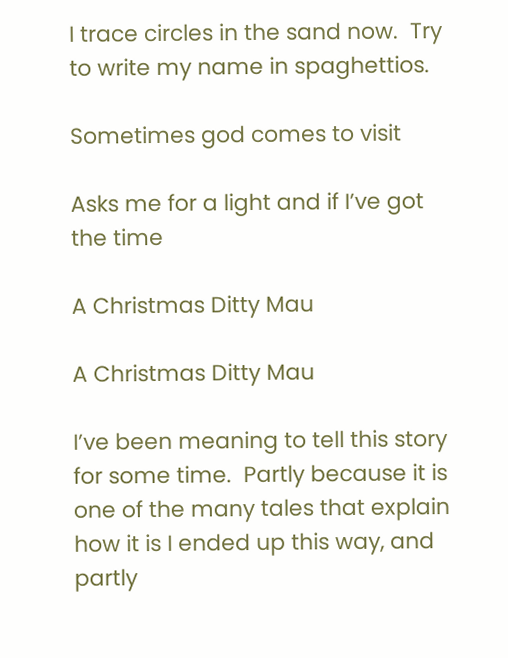I trace circles in the sand now.  Try to write my name in spaghettios.

Sometimes god comes to visit

Asks me for a light and if I’ve got the time

A Christmas Ditty Mau

A Christmas Ditty Mau

I’ve been meaning to tell this story for some time.  Partly because it is one of the many tales that explain how it is I ended up this way, and partly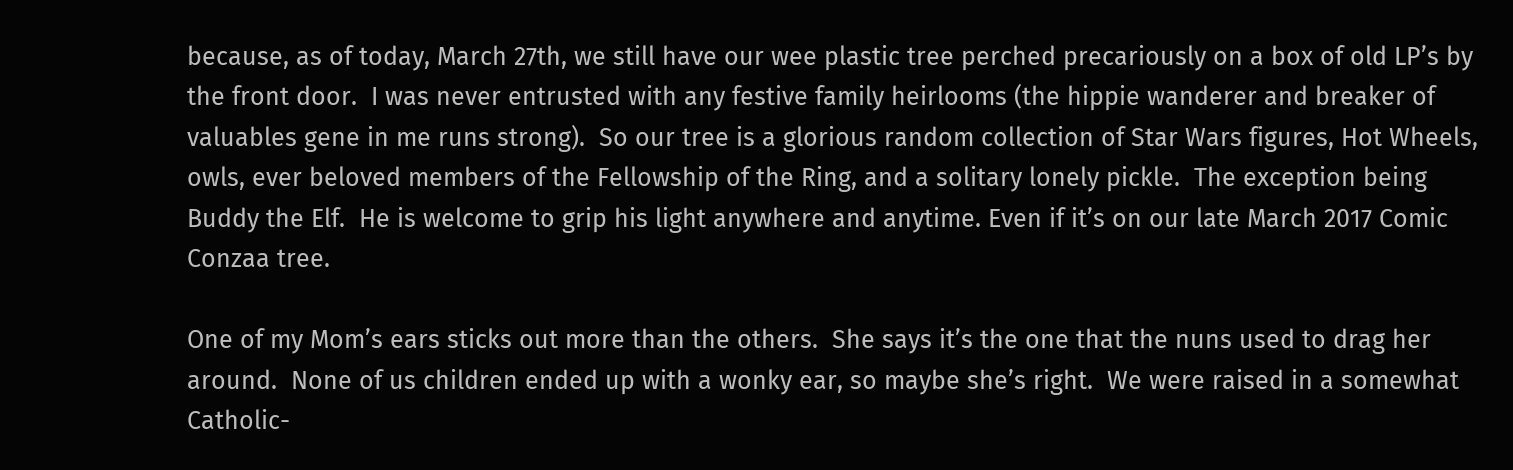because, as of today, March 27th, we still have our wee plastic tree perched precariously on a box of old LP’s by the front door.  I was never entrusted with any festive family heirlooms (the hippie wanderer and breaker of valuables gene in me runs strong).  So our tree is a glorious random collection of Star Wars figures, Hot Wheels, owls, ever beloved members of the Fellowship of the Ring, and a solitary lonely pickle.  The exception being Buddy the Elf.  He is welcome to grip his light anywhere and anytime. Even if it’s on our late March 2017 Comic Conzaa tree.

One of my Mom’s ears sticks out more than the others.  She says it’s the one that the nuns used to drag her around.  None of us children ended up with a wonky ear, so maybe she’s right.  We were raised in a somewhat Catholic-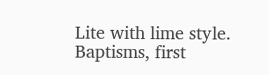Lite with lime style.  Baptisms, first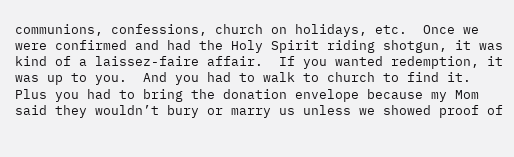communions, confessions, church on holidays, etc.  Once we were confirmed and had the Holy Spirit riding shotgun, it was kind of a laissez-faire affair.  If you wanted redemption, it was up to you.  And you had to walk to church to find it.  Plus you had to bring the donation envelope because my Mom said they wouldn’t bury or marry us unless we showed proof of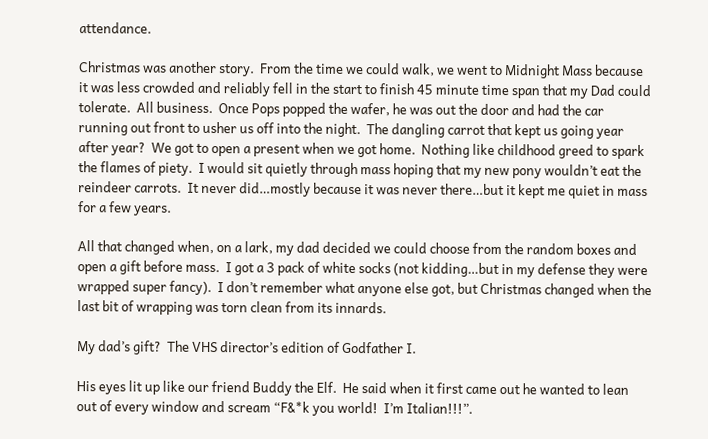attendance.

Christmas was another story.  From the time we could walk, we went to Midnight Mass because it was less crowded and reliably fell in the start to finish 45 minute time span that my Dad could tolerate.  All business.  Once Pops popped the wafer, he was out the door and had the car running out front to usher us off into the night.  The dangling carrot that kept us going year after year?  We got to open a present when we got home.  Nothing like childhood greed to spark the flames of piety.  I would sit quietly through mass hoping that my new pony wouldn’t eat the reindeer carrots.  It never did…mostly because it was never there…but it kept me quiet in mass for a few years.

All that changed when, on a lark, my dad decided we could choose from the random boxes and open a gift before mass.  I got a 3 pack of white socks (not kidding…but in my defense they were wrapped super fancy).  I don’t remember what anyone else got, but Christmas changed when the last bit of wrapping was torn clean from its innards.

My dad’s gift?  The VHS director’s edition of Godfather I.

His eyes lit up like our friend Buddy the Elf.  He said when it first came out he wanted to lean out of every window and scream “F&*k you world!  I’m Italian!!!”.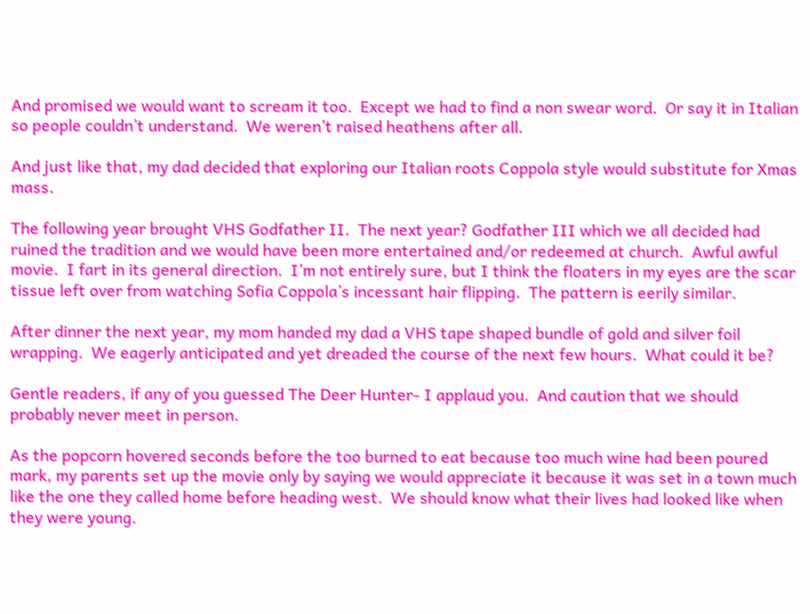And promised we would want to scream it too.  Except we had to find a non swear word.  Or say it in Italian so people couldn’t understand.  We weren’t raised heathens after all.

And just like that, my dad decided that exploring our Italian roots Coppola style would substitute for Xmas mass.

The following year brought VHS Godfather II.  The next year? Godfather III which we all decided had ruined the tradition and we would have been more entertained and/or redeemed at church.  Awful awful movie.  I fart in its general direction.  I’m not entirely sure, but I think the floaters in my eyes are the scar tissue left over from watching Sofia Coppola’s incessant hair flipping.  The pattern is eerily similar.

After dinner the next year, my mom handed my dad a VHS tape shaped bundle of gold and silver foil wrapping.  We eagerly anticipated and yet dreaded the course of the next few hours.  What could it be?

Gentle readers, if any of you guessed The Deer Hunter- I applaud you.  And caution that we should probably never meet in person.

As the popcorn hovered seconds before the too burned to eat because too much wine had been poured mark, my parents set up the movie only by saying we would appreciate it because it was set in a town much like the one they called home before heading west.  We should know what their lives had looked like when they were young.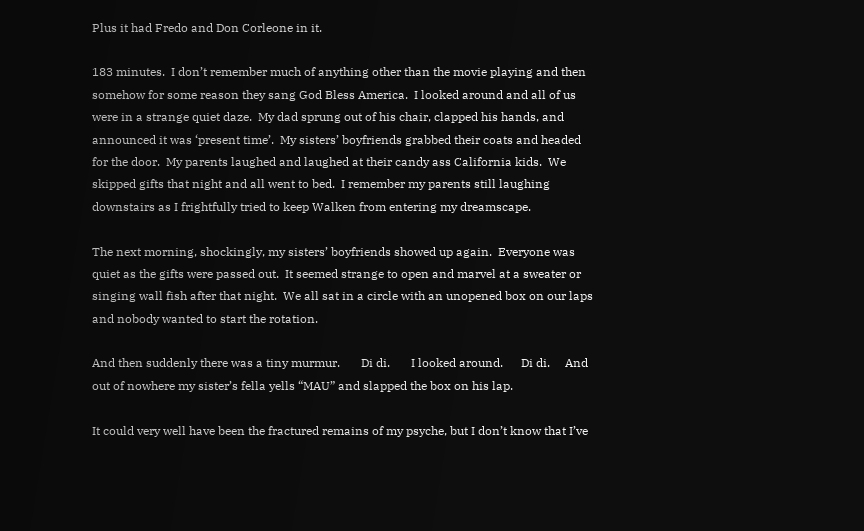Plus it had Fredo and Don Corleone in it.

183 minutes.  I don’t remember much of anything other than the movie playing and then somehow for some reason they sang God Bless America.  I looked around and all of us were in a strange quiet daze.  My dad sprung out of his chair, clapped his hands, and announced it was ‘present time’.  My sisters’ boyfriends grabbed their coats and headed for the door.  My parents laughed and laughed at their candy ass California kids.  We skipped gifts that night and all went to bed.  I remember my parents still laughing downstairs as I frightfully tried to keep Walken from entering my dreamscape.

The next morning, shockingly, my sisters’ boyfriends showed up again.  Everyone was quiet as the gifts were passed out.  It seemed strange to open and marvel at a sweater or singing wall fish after that night.  We all sat in a circle with an unopened box on our laps and nobody wanted to start the rotation.

And then suddenly there was a tiny murmur.       Di di.       I looked around.      Di di.     And out of nowhere my sister’s fella yells “MAU” and slapped the box on his lap.

It could very well have been the fractured remains of my psyche, but I don’t know that I’ve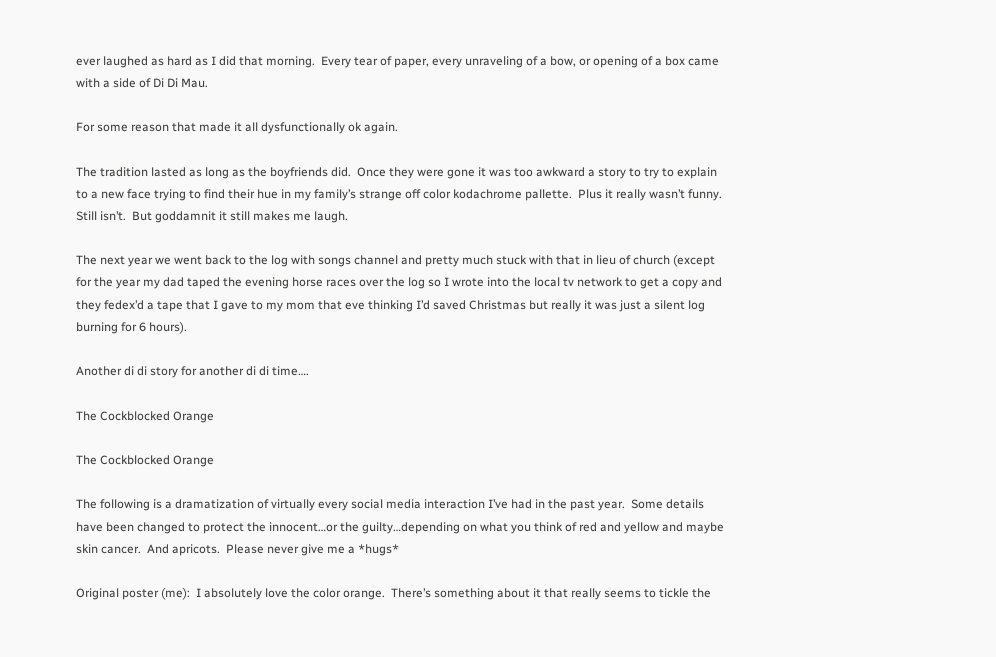ever laughed as hard as I did that morning.  Every tear of paper, every unraveling of a bow, or opening of a box came with a side of Di Di Mau.

For some reason that made it all dysfunctionally ok again.

The tradition lasted as long as the boyfriends did.  Once they were gone it was too awkward a story to try to explain to a new face trying to find their hue in my family’s strange off color kodachrome pallette.  Plus it really wasn’t funny.  Still isn’t.  But goddamnit it still makes me laugh.

The next year we went back to the log with songs channel and pretty much stuck with that in lieu of church (except for the year my dad taped the evening horse races over the log so I wrote into the local tv network to get a copy and they fedex’d a tape that I gave to my mom that eve thinking I’d saved Christmas but really it was just a silent log burning for 6 hours).

Another di di story for another di di time….

The Cockblocked Orange

The Cockblocked Orange

The following is a dramatization of virtually every social media interaction I’ve had in the past year.  Some details have been changed to protect the innocent…or the guilty…depending on what you think of red and yellow and maybe skin cancer.  And apricots.  Please never give me a *hugs*

Original poster (me):  I absolutely love the color orange.  There’s something about it that really seems to tickle the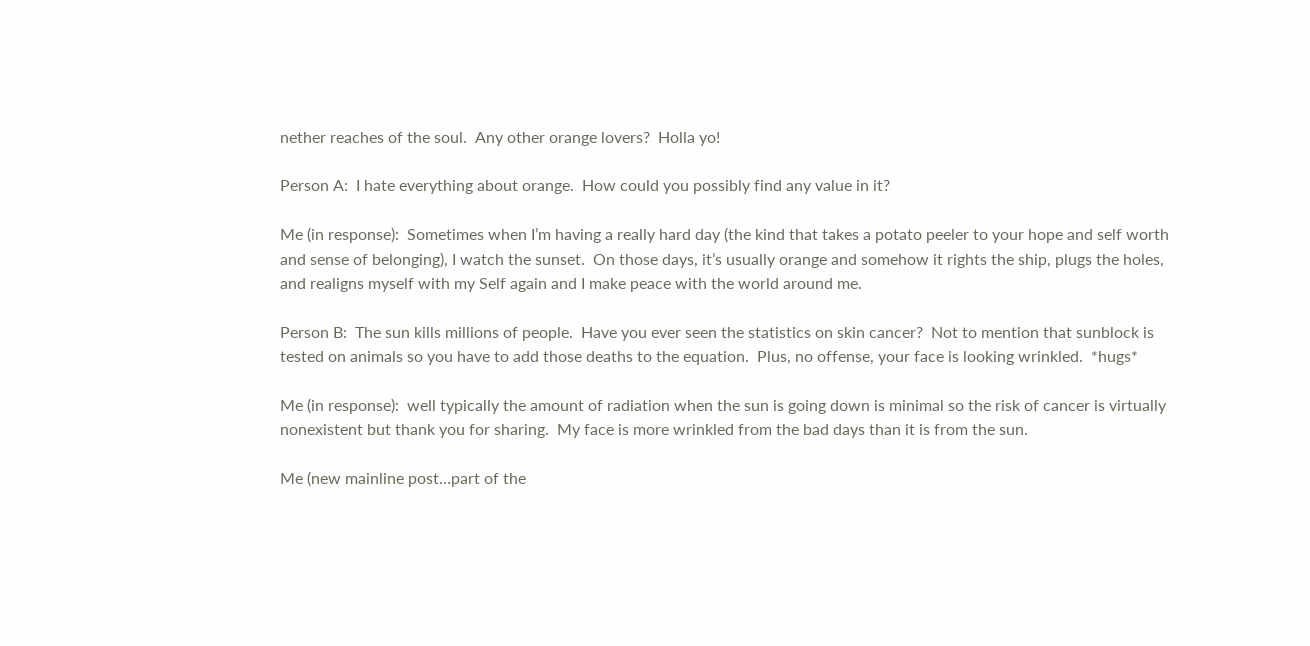nether reaches of the soul.  Any other orange lovers?  Holla yo!

Person A:  I hate everything about orange.  How could you possibly find any value in it?

Me (in response):  Sometimes when I’m having a really hard day (the kind that takes a potato peeler to your hope and self worth and sense of belonging), I watch the sunset.  On those days, it’s usually orange and somehow it rights the ship, plugs the holes, and realigns myself with my Self again and I make peace with the world around me.

Person B:  The sun kills millions of people.  Have you ever seen the statistics on skin cancer?  Not to mention that sunblock is tested on animals so you have to add those deaths to the equation.  Plus, no offense, your face is looking wrinkled.  *hugs*

Me (in response):  well typically the amount of radiation when the sun is going down is minimal so the risk of cancer is virtually nonexistent but thank you for sharing.  My face is more wrinkled from the bad days than it is from the sun.

Me (new mainline post…part of the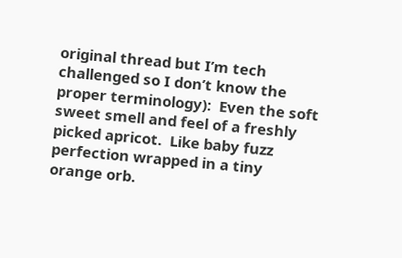original thread but I’m tech challenged so I don’t know the proper terminology):  Even the soft sweet smell and feel of a freshly picked apricot.  Like baby fuzz perfection wrapped in a tiny orange orb.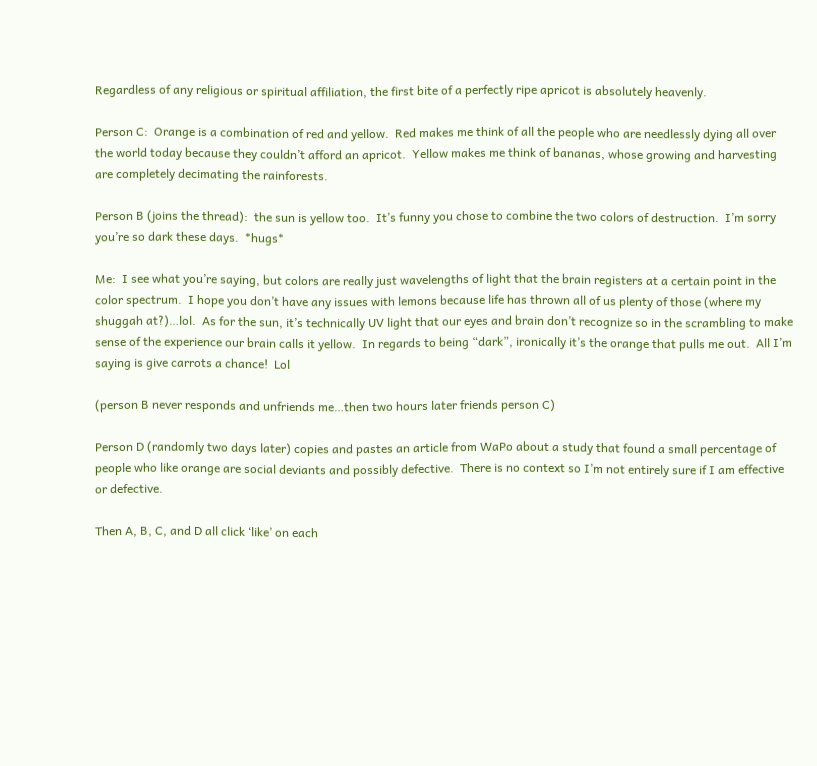Regardless of any religious or spiritual affiliation, the first bite of a perfectly ripe apricot is absolutely heavenly.

Person C:  Orange is a combination of red and yellow.  Red makes me think of all the people who are needlessly dying all over the world today because they couldn’t afford an apricot.  Yellow makes me think of bananas, whose growing and harvesting are completely decimating the rainforests.

Person B (joins the thread):  the sun is yellow too.  It’s funny you chose to combine the two colors of destruction.  I’m sorry you’re so dark these days.  *hugs*

Me:  I see what you’re saying, but colors are really just wavelengths of light that the brain registers at a certain point in the color spectrum.  I hope you don’t have any issues with lemons because life has thrown all of us plenty of those (where my shuggah at?)…lol.  As for the sun, it’s technically UV light that our eyes and brain don’t recognize so in the scrambling to make sense of the experience our brain calls it yellow.  In regards to being “dark”, ironically it’s the orange that pulls me out.  All I’m saying is give carrots a chance!  Lol

(person B never responds and unfriends me…then two hours later friends person C)

Person D (randomly two days later) copies and pastes an article from WaPo about a study that found a small percentage of people who like orange are social deviants and possibly defective.  There is no context so I’m not entirely sure if I am effective or defective.

Then A, B, C, and D all click ‘like’ on each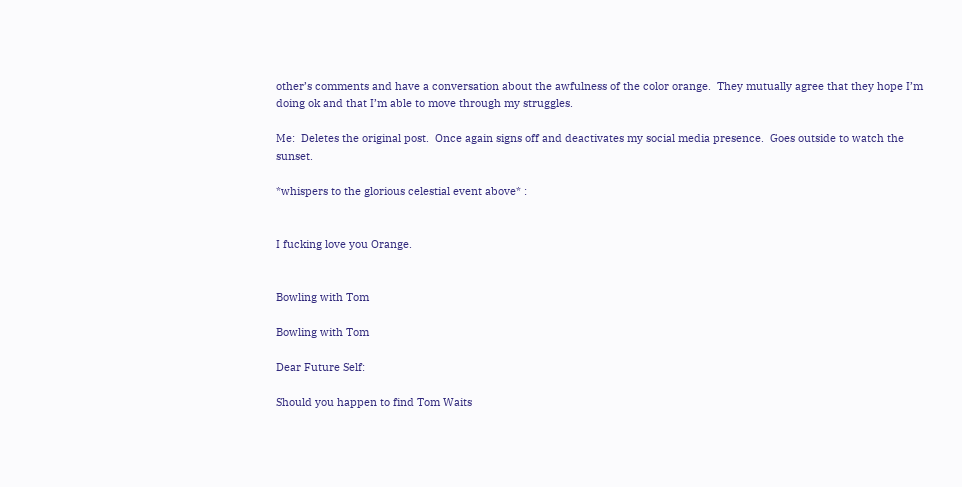other’s comments and have a conversation about the awfulness of the color orange.  They mutually agree that they hope I’m doing ok and that I’m able to move through my struggles.

Me:  Deletes the original post.  Once again signs off and deactivates my social media presence.  Goes outside to watch the sunset.

*whispers to the glorious celestial event above* :


I fucking love you Orange.


Bowling with Tom

Bowling with Tom

Dear Future Self:

Should you happen to find Tom Waits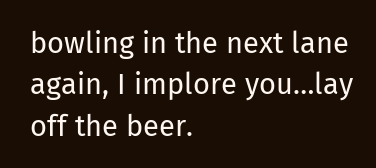bowling in the next lane again, I implore you…lay off the beer.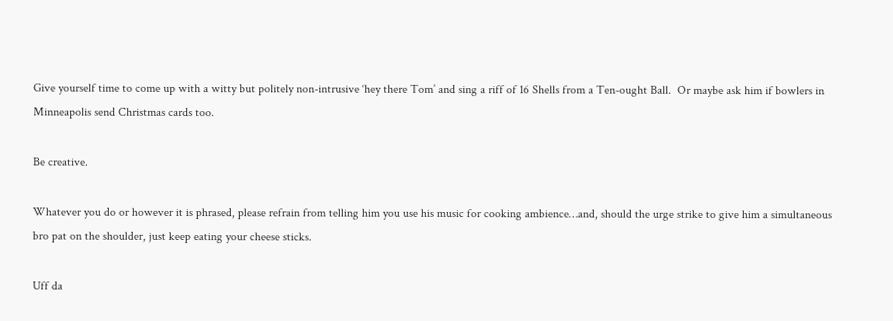Give yourself time to come up with a witty but politely non-intrusive ‘hey there Tom’ and sing a riff of 16 Shells from a Ten-ought Ball.  Or maybe ask him if bowlers in Minneapolis send Christmas cards too.

Be creative.

Whatever you do or however it is phrased, please refrain from telling him you use his music for cooking ambience…and, should the urge strike to give him a simultaneous bro pat on the shoulder, just keep eating your cheese sticks.

Uff da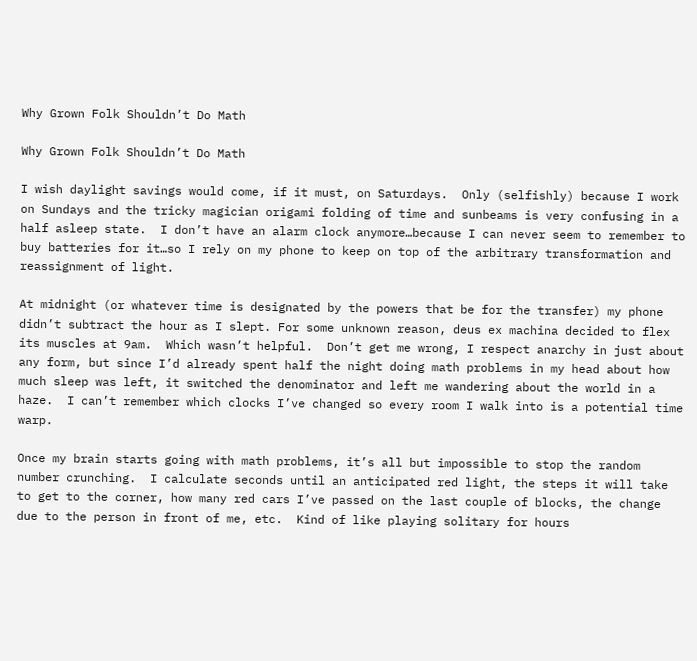Why Grown Folk Shouldn’t Do Math

Why Grown Folk Shouldn’t Do Math

I wish daylight savings would come, if it must, on Saturdays.  Only (selfishly) because I work on Sundays and the tricky magician origami folding of time and sunbeams is very confusing in a half asleep state.  I don’t have an alarm clock anymore…because I can never seem to remember to buy batteries for it…so I rely on my phone to keep on top of the arbitrary transformation and reassignment of light.

At midnight (or whatever time is designated by the powers that be for the transfer) my phone didn’t subtract the hour as I slept. For some unknown reason, deus ex machina decided to flex its muscles at 9am.  Which wasn’t helpful.  Don’t get me wrong, I respect anarchy in just about any form, but since I’d already spent half the night doing math problems in my head about how much sleep was left, it switched the denominator and left me wandering about the world in a haze.  I can’t remember which clocks I’ve changed so every room I walk into is a potential time warp.

Once my brain starts going with math problems, it’s all but impossible to stop the random number crunching.  I calculate seconds until an anticipated red light, the steps it will take to get to the corner, how many red cars I’ve passed on the last couple of blocks, the change due to the person in front of me, etc.  Kind of like playing solitary for hours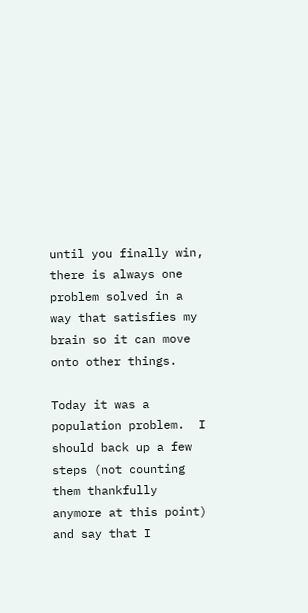until you finally win, there is always one problem solved in a way that satisfies my brain so it can move onto other things.

Today it was a population problem.  I should back up a few steps (not counting them thankfully anymore at this point) and say that I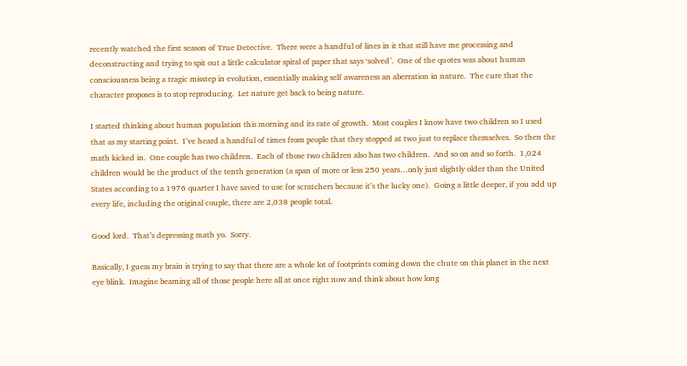recently watched the first season of True Detective.  There were a handful of lines in it that still have me processing and deconstructing and trying to spit out a little calculator spiral of paper that says ‘solved’.  One of the quotes was about human consciousness being a tragic misstep in evolution, essentially making self awareness an aberration in nature.  The cure that the character proposes is to stop reproducing.  Let nature get back to being nature.

I started thinking about human population this morning and its rate of growth.  Most couples I know have two children so I used that as my starting point.  I’ve heard a handful of times from people that they stopped at two just to replace themselves.  So then the math kicked in.  One couple has two children.  Each of those two children also has two children.  And so on and so forth.  1,024 children would be the product of the tenth generation (a span of more or less 250 years…only just slightly older than the United States according to a 1976 quarter I have saved to use for scratchers because it’s the lucky one).  Going a little deeper, if you add up every life, including the original couple, there are 2,038 people total.

Good lord.  That’s depressing math yo.  Sorry.

Basically, I guess my brain is trying to say that there are a whole lot of footprints coming down the chute on this planet in the next eye blink.  Imagine beaming all of those people here all at once right now and think about how long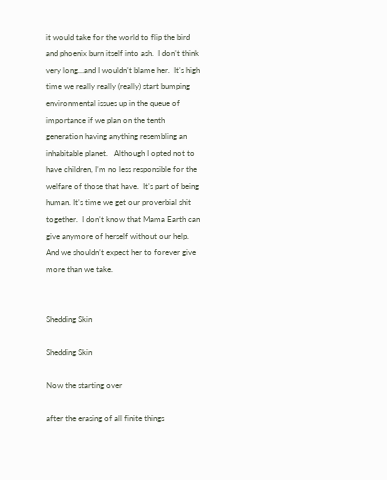it would take for the world to flip the bird and phoenix burn itself into ash.  I don’t think very long…and I wouldn’t blame her.  It’s high time we really really (really) start bumping environmental issues up in the queue of importance if we plan on the tenth generation having anything resembling an inhabitable planet.   Although I opted not to have children, I’m no less responsible for the welfare of those that have.  It’s part of being human. It’s time we get our proverbial shit together.  I don’t know that Mama Earth can give anymore of herself without our help.  And we shouldn’t expect her to forever give more than we take.


Shedding Skin

Shedding Skin

Now the starting over

after the erasing of all finite things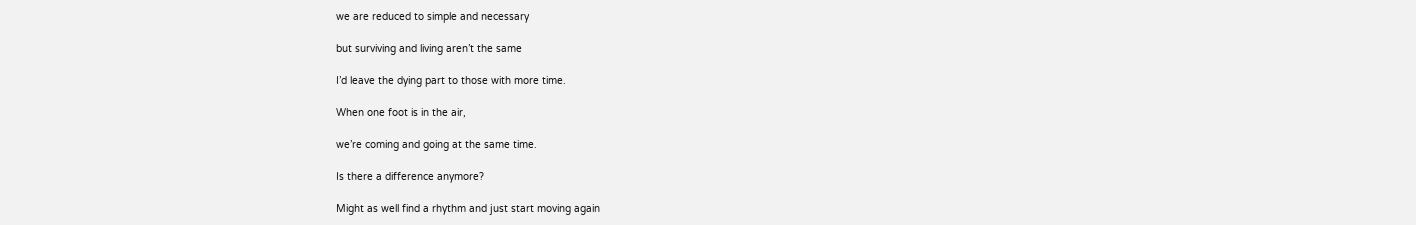we are reduced to simple and necessary

but surviving and living aren’t the same

I’d leave the dying part to those with more time.

When one foot is in the air,

we’re coming and going at the same time.

Is there a difference anymore?

Might as well find a rhythm and just start moving again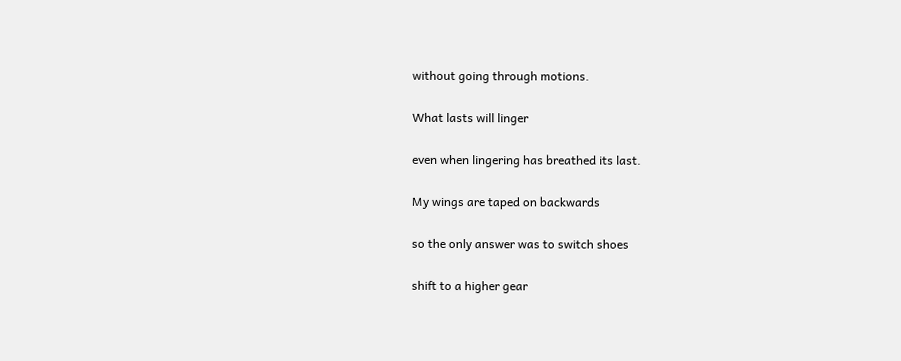without going through motions.

What lasts will linger

even when lingering has breathed its last.

My wings are taped on backwards

so the only answer was to switch shoes

shift to a higher gear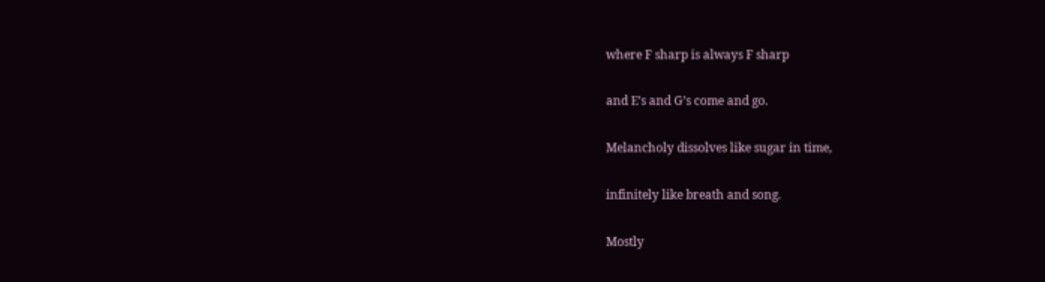where F sharp is always F sharp

and E’s and G’s come and go.

Melancholy dissolves like sugar in time,

infinitely like breath and song.

Mostly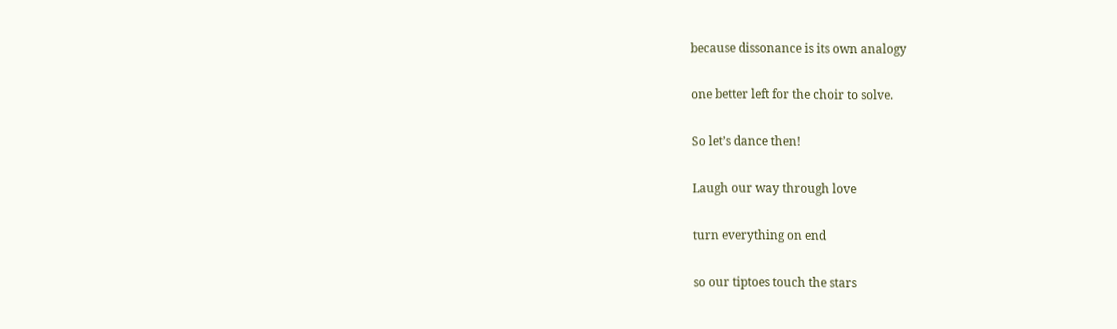because dissonance is its own analogy

one better left for the choir to solve.

So let’s dance then!

Laugh our way through love

turn everything on end

so our tiptoes touch the stars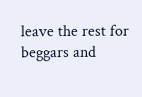leave the rest for beggars and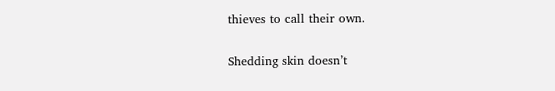thieves to call their own.

Shedding skin doesn’t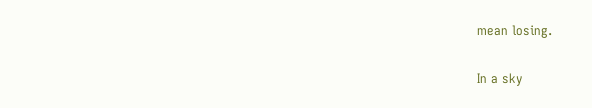mean losing.

In a sky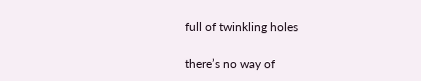full of twinkling holes

there’s no way of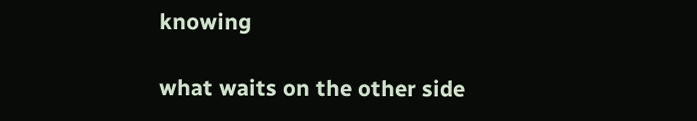knowing

what waits on the other side